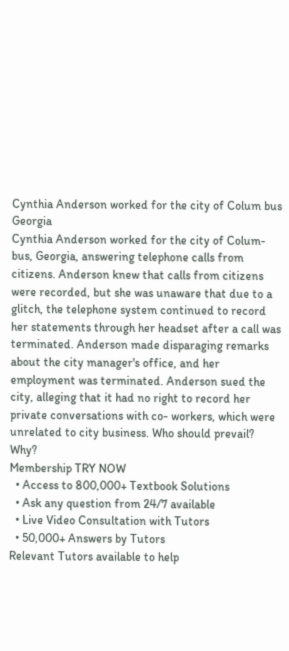Cynthia Anderson worked for the city of Colum bus Georgia
Cynthia Anderson worked for the city of Colum- bus, Georgia, answering telephone calls from citizens. Anderson knew that calls from citizens were recorded, but she was unaware that due to a glitch, the telephone system continued to record her statements through her headset after a call was terminated. Anderson made disparaging remarks about the city manager's office, and her employment was terminated. Anderson sued the city, alleging that it had no right to record her private conversations with co- workers, which were unrelated to city business. Who should prevail? Why?
Membership TRY NOW
  • Access to 800,000+ Textbook Solutions
  • Ask any question from 24/7 available
  • Live Video Consultation with Tutors
  • 50,000+ Answers by Tutors
Relevant Tutors available to help